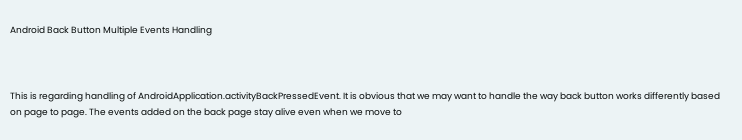Android Back Button Multiple Events Handling



This is regarding handling of AndroidApplication.activityBackPressedEvent. It is obvious that we may want to handle the way back button works differently based on page to page. The events added on the back page stay alive even when we move to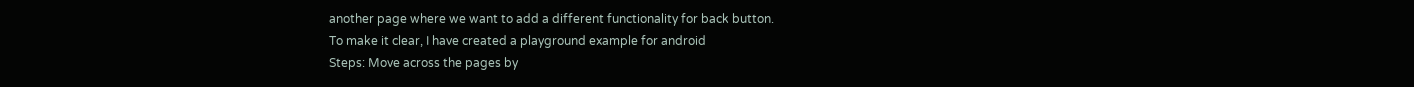another page where we want to add a different functionality for back button.
To make it clear, I have created a playground example for android
Steps: Move across the pages by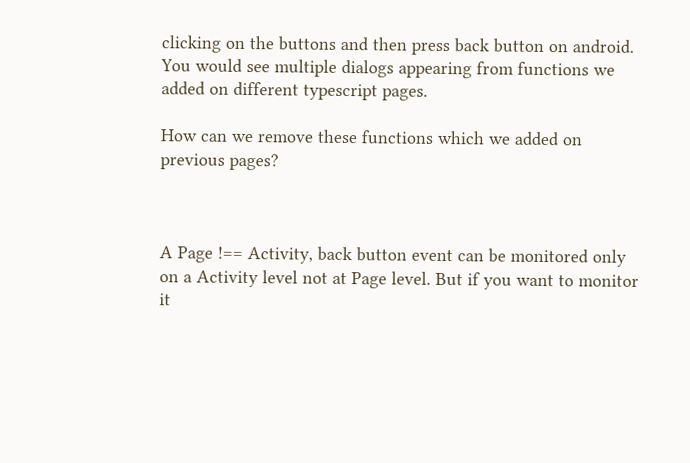clicking on the buttons and then press back button on android. You would see multiple dialogs appearing from functions we added on different typescript pages.

How can we remove these functions which we added on previous pages?



A Page !== Activity, back button event can be monitored only on a Activity level not at Page level. But if you want to monitor it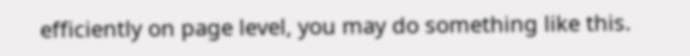efficiently on page level, you may do something like this.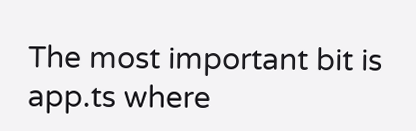The most important bit is app.ts where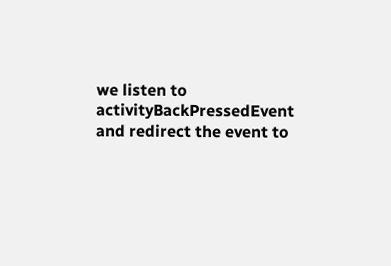we listen to activityBackPressedEvent and redirect the event to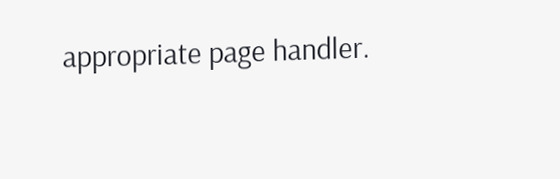appropriate page handler.